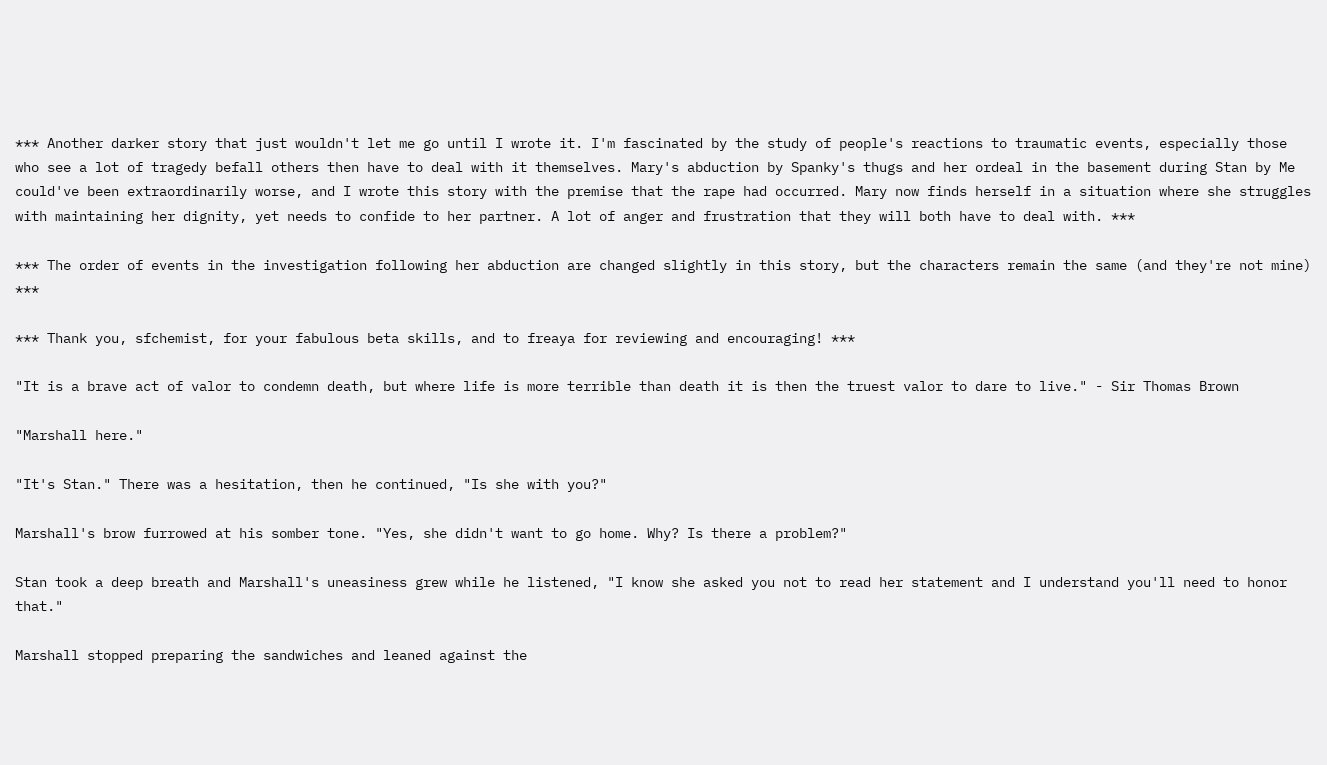*** Another darker story that just wouldn't let me go until I wrote it. I'm fascinated by the study of people's reactions to traumatic events, especially those who see a lot of tragedy befall others then have to deal with it themselves. Mary's abduction by Spanky's thugs and her ordeal in the basement during Stan by Me could've been extraordinarily worse, and I wrote this story with the premise that the rape had occurred. Mary now finds herself in a situation where she struggles with maintaining her dignity, yet needs to confide to her partner. A lot of anger and frustration that they will both have to deal with. ***

*** The order of events in the investigation following her abduction are changed slightly in this story, but the characters remain the same (and they're not mine) ***

*** Thank you, sfchemist, for your fabulous beta skills, and to freaya for reviewing and encouraging! ***

"It is a brave act of valor to condemn death, but where life is more terrible than death it is then the truest valor to dare to live." - Sir Thomas Brown

"Marshall here."

"It's Stan." There was a hesitation, then he continued, "Is she with you?"

Marshall's brow furrowed at his somber tone. "Yes, she didn't want to go home. Why? Is there a problem?"

Stan took a deep breath and Marshall's uneasiness grew while he listened, "I know she asked you not to read her statement and I understand you'll need to honor that."

Marshall stopped preparing the sandwiches and leaned against the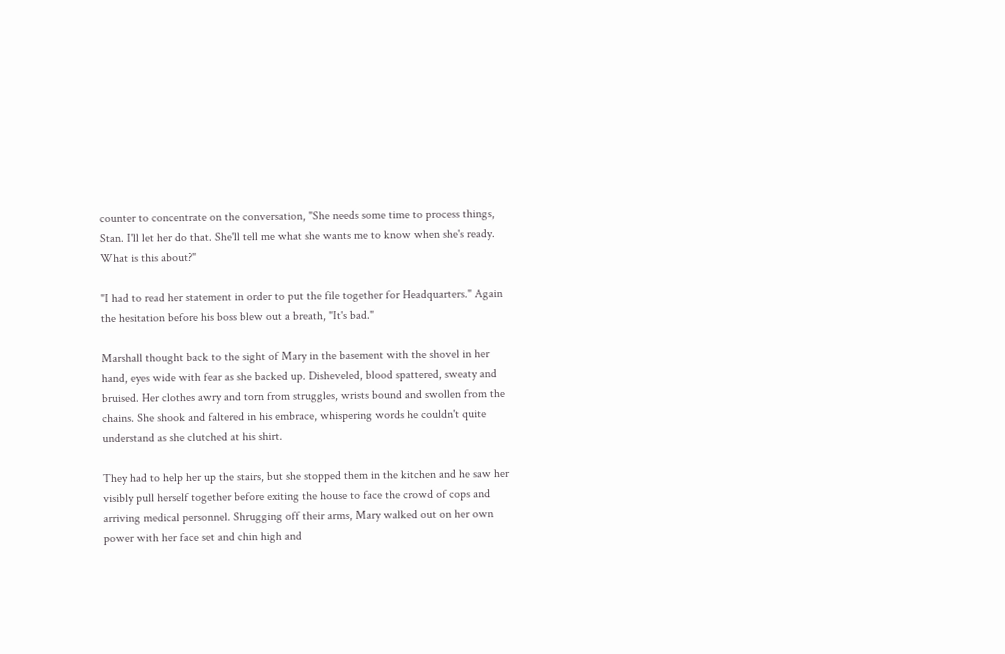counter to concentrate on the conversation, "She needs some time to process things, Stan. I'll let her do that. She'll tell me what she wants me to know when she's ready. What is this about?"

"I had to read her statement in order to put the file together for Headquarters." Again the hesitation before his boss blew out a breath, "It's bad."

Marshall thought back to the sight of Mary in the basement with the shovel in her hand, eyes wide with fear as she backed up. Disheveled, blood spattered, sweaty and bruised. Her clothes awry and torn from struggles, wrists bound and swollen from the chains. She shook and faltered in his embrace, whispering words he couldn't quite understand as she clutched at his shirt.

They had to help her up the stairs, but she stopped them in the kitchen and he saw her visibly pull herself together before exiting the house to face the crowd of cops and arriving medical personnel. Shrugging off their arms, Mary walked out on her own power with her face set and chin high and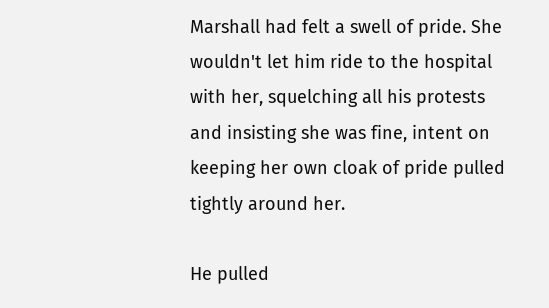Marshall had felt a swell of pride. She wouldn't let him ride to the hospital with her, squelching all his protests and insisting she was fine, intent on keeping her own cloak of pride pulled tightly around her.

He pulled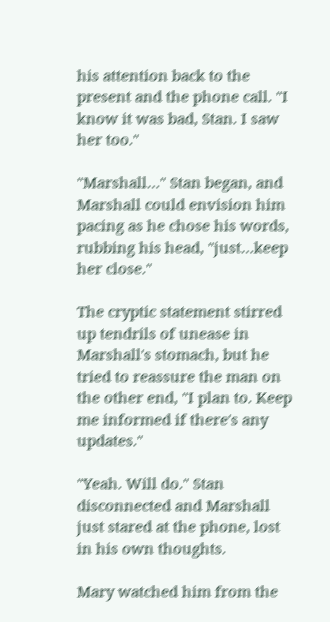his attention back to the present and the phone call. "I know it was bad, Stan. I saw her too."

"Marshall…" Stan began, and Marshall could envision him pacing as he chose his words, rubbing his head, "just…keep her close."

The cryptic statement stirred up tendrils of unease in Marshall's stomach, but he tried to reassure the man on the other end, "I plan to. Keep me informed if there's any updates."

"Yeah. Will do." Stan disconnected and Marshall just stared at the phone, lost in his own thoughts.

Mary watched him from the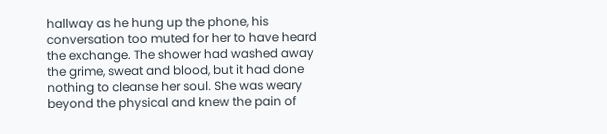hallway as he hung up the phone, his conversation too muted for her to have heard the exchange. The shower had washed away the grime, sweat and blood, but it had done nothing to cleanse her soul. She was weary beyond the physical and knew the pain of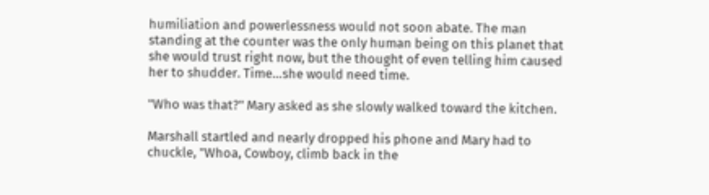humiliation and powerlessness would not soon abate. The man standing at the counter was the only human being on this planet that she would trust right now, but the thought of even telling him caused her to shudder. Time…she would need time.

"Who was that?" Mary asked as she slowly walked toward the kitchen.

Marshall startled and nearly dropped his phone and Mary had to chuckle, "Whoa, Cowboy, climb back in the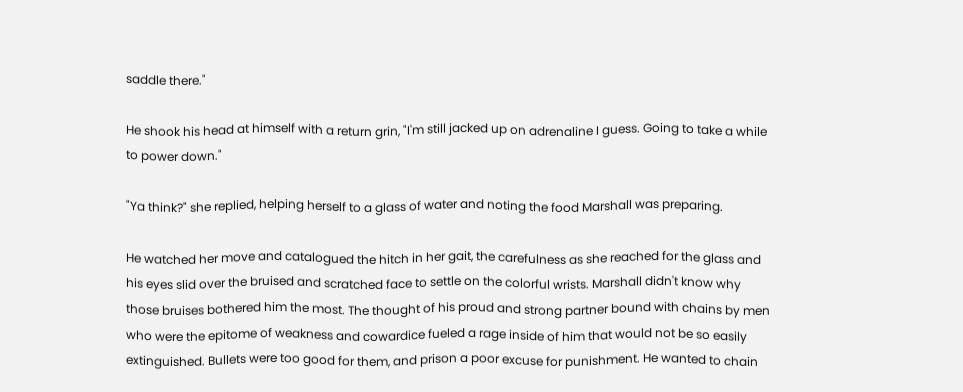saddle there."

He shook his head at himself with a return grin, "I'm still jacked up on adrenaline I guess. Going to take a while to power down."

"Ya think?" she replied, helping herself to a glass of water and noting the food Marshall was preparing.

He watched her move and catalogued the hitch in her gait, the carefulness as she reached for the glass and his eyes slid over the bruised and scratched face to settle on the colorful wrists. Marshall didn't know why those bruises bothered him the most. The thought of his proud and strong partner bound with chains by men who were the epitome of weakness and cowardice fueled a rage inside of him that would not be so easily extinguished. Bullets were too good for them, and prison a poor excuse for punishment. He wanted to chain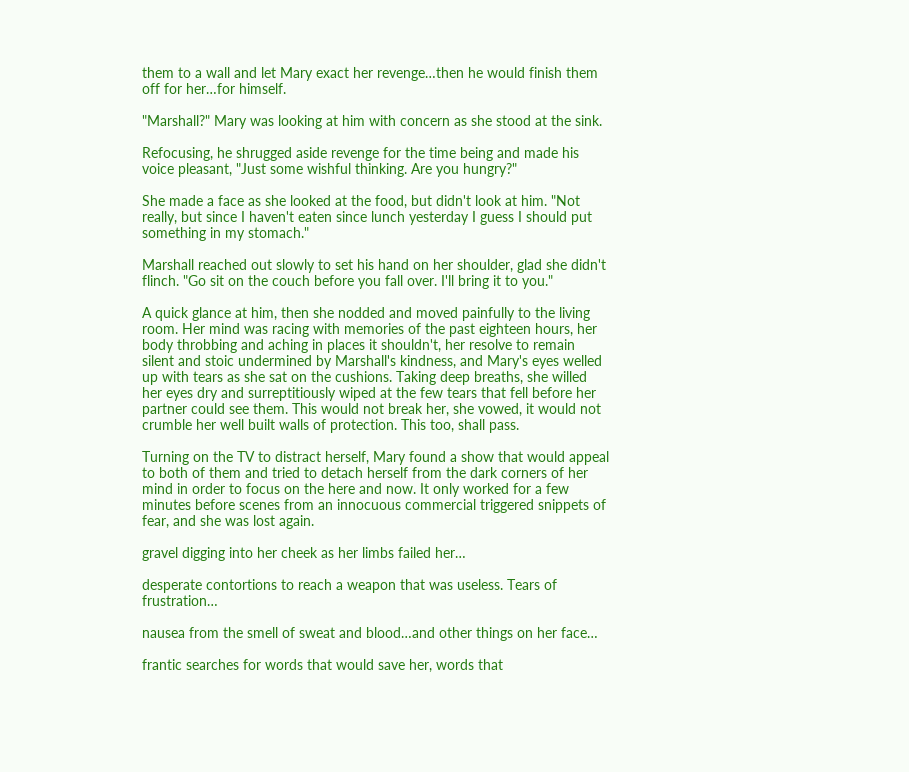them to a wall and let Mary exact her revenge…then he would finish them off for her…for himself.

"Marshall?" Mary was looking at him with concern as she stood at the sink.

Refocusing, he shrugged aside revenge for the time being and made his voice pleasant, "Just some wishful thinking. Are you hungry?"

She made a face as she looked at the food, but didn't look at him. "Not really, but since I haven't eaten since lunch yesterday I guess I should put something in my stomach."

Marshall reached out slowly to set his hand on her shoulder, glad she didn't flinch. "Go sit on the couch before you fall over. I'll bring it to you."

A quick glance at him, then she nodded and moved painfully to the living room. Her mind was racing with memories of the past eighteen hours, her body throbbing and aching in places it shouldn't, her resolve to remain silent and stoic undermined by Marshall's kindness, and Mary's eyes welled up with tears as she sat on the cushions. Taking deep breaths, she willed her eyes dry and surreptitiously wiped at the few tears that fell before her partner could see them. This would not break her, she vowed, it would not crumble her well built walls of protection. This too, shall pass.

Turning on the TV to distract herself, Mary found a show that would appeal to both of them and tried to detach herself from the dark corners of her mind in order to focus on the here and now. It only worked for a few minutes before scenes from an innocuous commercial triggered snippets of fear, and she was lost again.

gravel digging into her cheek as her limbs failed her…

desperate contortions to reach a weapon that was useless. Tears of frustration…

nausea from the smell of sweat and blood…and other things on her face…

frantic searches for words that would save her, words that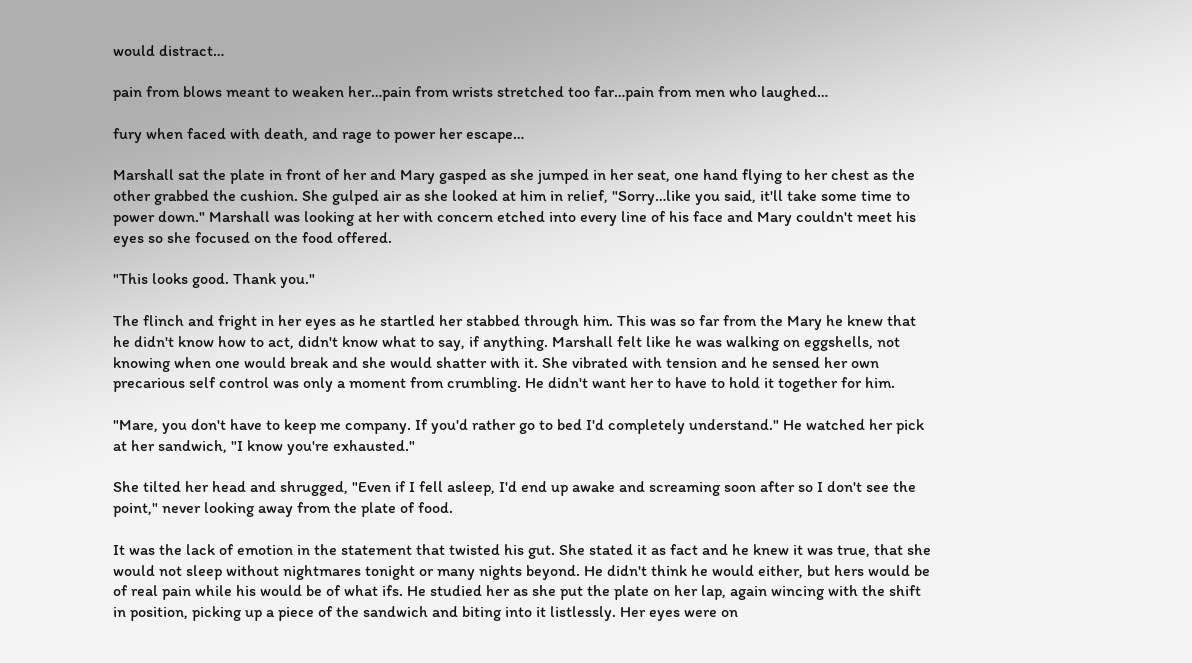would distract…

pain from blows meant to weaken her…pain from wrists stretched too far…pain from men who laughed…

fury when faced with death, and rage to power her escape…

Marshall sat the plate in front of her and Mary gasped as she jumped in her seat, one hand flying to her chest as the other grabbed the cushion. She gulped air as she looked at him in relief, "Sorry…like you said, it'll take some time to power down." Marshall was looking at her with concern etched into every line of his face and Mary couldn't meet his eyes so she focused on the food offered.

"This looks good. Thank you."

The flinch and fright in her eyes as he startled her stabbed through him. This was so far from the Mary he knew that he didn't know how to act, didn't know what to say, if anything. Marshall felt like he was walking on eggshells, not knowing when one would break and she would shatter with it. She vibrated with tension and he sensed her own precarious self control was only a moment from crumbling. He didn't want her to have to hold it together for him.

"Mare, you don't have to keep me company. If you'd rather go to bed I'd completely understand." He watched her pick at her sandwich, "I know you're exhausted."

She tilted her head and shrugged, "Even if I fell asleep, I'd end up awake and screaming soon after so I don't see the point," never looking away from the plate of food.

It was the lack of emotion in the statement that twisted his gut. She stated it as fact and he knew it was true, that she would not sleep without nightmares tonight or many nights beyond. He didn't think he would either, but hers would be of real pain while his would be of what ifs. He studied her as she put the plate on her lap, again wincing with the shift in position, picking up a piece of the sandwich and biting into it listlessly. Her eyes were on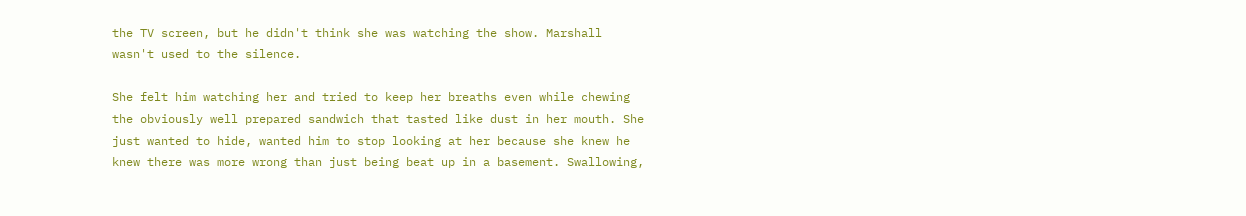the TV screen, but he didn't think she was watching the show. Marshall wasn't used to the silence.

She felt him watching her and tried to keep her breaths even while chewing the obviously well prepared sandwich that tasted like dust in her mouth. She just wanted to hide, wanted him to stop looking at her because she knew he knew there was more wrong than just being beat up in a basement. Swallowing,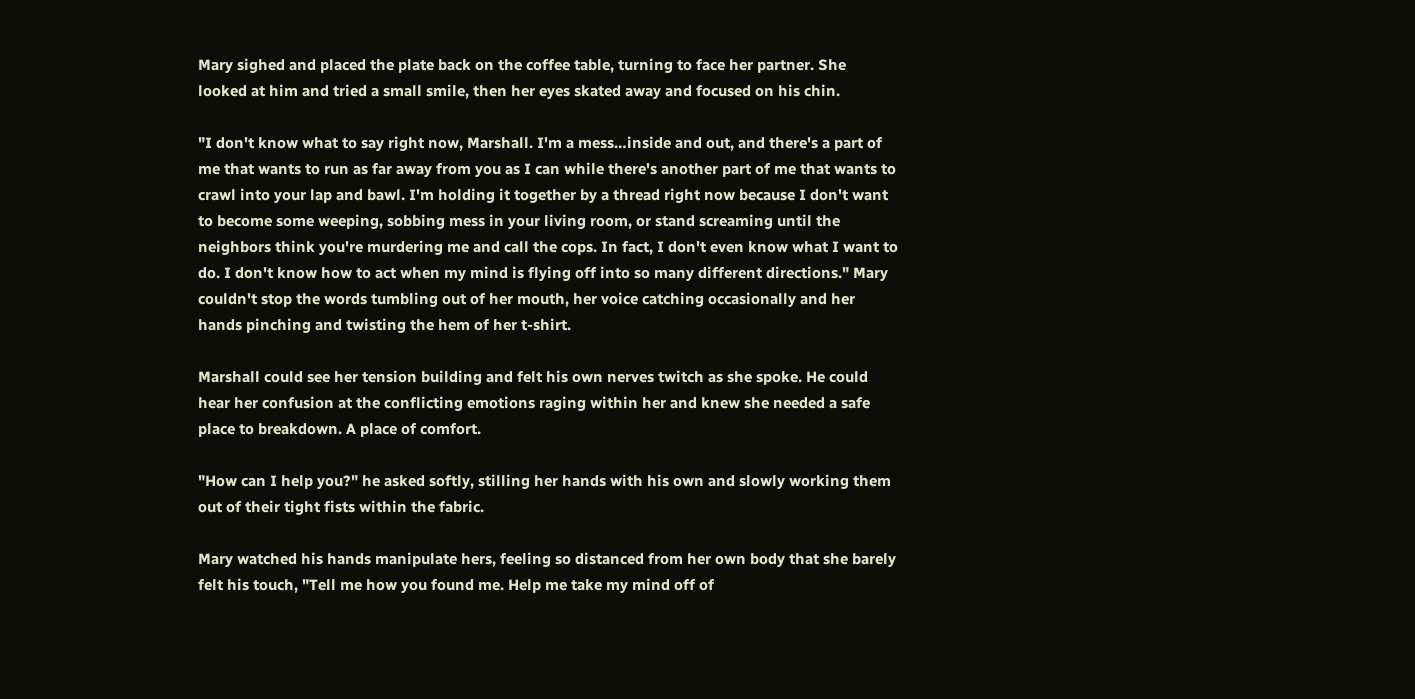Mary sighed and placed the plate back on the coffee table, turning to face her partner. She looked at him and tried a small smile, then her eyes skated away and focused on his chin.

"I don't know what to say right now, Marshall. I'm a mess…inside and out, and there's a part of me that wants to run as far away from you as I can while there's another part of me that wants to crawl into your lap and bawl. I'm holding it together by a thread right now because I don't want to become some weeping, sobbing mess in your living room, or stand screaming until the neighbors think you're murdering me and call the cops. In fact, I don't even know what I want to do. I don't know how to act when my mind is flying off into so many different directions." Mary couldn't stop the words tumbling out of her mouth, her voice catching occasionally and her hands pinching and twisting the hem of her t-shirt.

Marshall could see her tension building and felt his own nerves twitch as she spoke. He could hear her confusion at the conflicting emotions raging within her and knew she needed a safe place to breakdown. A place of comfort.

"How can I help you?" he asked softly, stilling her hands with his own and slowly working them out of their tight fists within the fabric.

Mary watched his hands manipulate hers, feeling so distanced from her own body that she barely felt his touch, "Tell me how you found me. Help me take my mind off of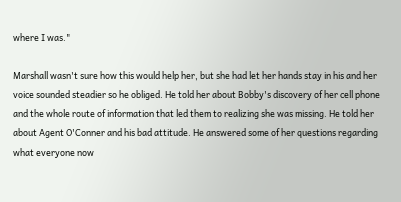where I was."

Marshall wasn't sure how this would help her, but she had let her hands stay in his and her voice sounded steadier so he obliged. He told her about Bobby's discovery of her cell phone and the whole route of information that led them to realizing she was missing. He told her about Agent O'Conner and his bad attitude. He answered some of her questions regarding what everyone now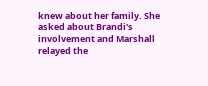knew about her family. She asked about Brandi's involvement and Marshall relayed the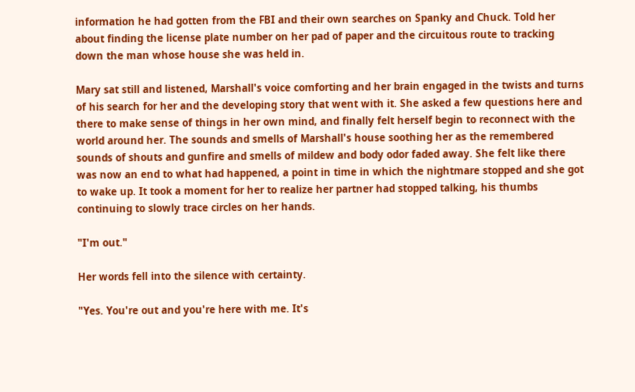information he had gotten from the FBI and their own searches on Spanky and Chuck. Told her about finding the license plate number on her pad of paper and the circuitous route to tracking down the man whose house she was held in.

Mary sat still and listened, Marshall's voice comforting and her brain engaged in the twists and turns of his search for her and the developing story that went with it. She asked a few questions here and there to make sense of things in her own mind, and finally felt herself begin to reconnect with the world around her. The sounds and smells of Marshall's house soothing her as the remembered sounds of shouts and gunfire and smells of mildew and body odor faded away. She felt like there was now an end to what had happened, a point in time in which the nightmare stopped and she got to wake up. It took a moment for her to realize her partner had stopped talking, his thumbs continuing to slowly trace circles on her hands.

"I'm out."

Her words fell into the silence with certainty.

"Yes. You're out and you're here with me. It's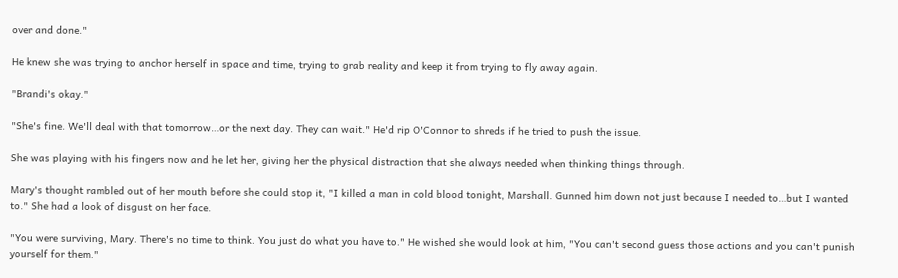over and done."

He knew she was trying to anchor herself in space and time, trying to grab reality and keep it from trying to fly away again.

"Brandi's okay."

"She's fine. We'll deal with that tomorrow…or the next day. They can wait." He'd rip O'Connor to shreds if he tried to push the issue.

She was playing with his fingers now and he let her, giving her the physical distraction that she always needed when thinking things through.

Mary's thought rambled out of her mouth before she could stop it, "I killed a man in cold blood tonight, Marshall. Gunned him down not just because I needed to…but I wanted to." She had a look of disgust on her face.

"You were surviving, Mary. There's no time to think. You just do what you have to." He wished she would look at him, "You can't second guess those actions and you can't punish yourself for them."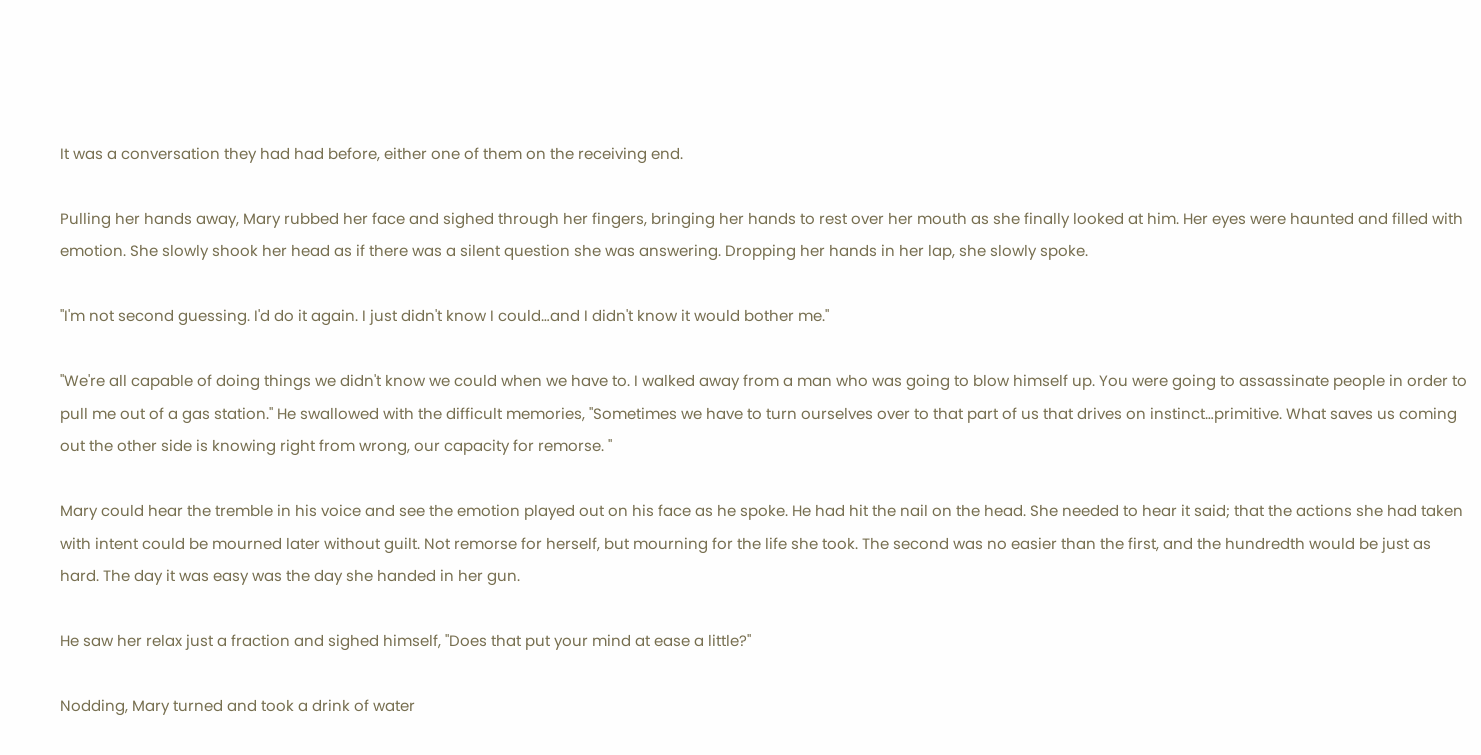It was a conversation they had had before, either one of them on the receiving end.

Pulling her hands away, Mary rubbed her face and sighed through her fingers, bringing her hands to rest over her mouth as she finally looked at him. Her eyes were haunted and filled with emotion. She slowly shook her head as if there was a silent question she was answering. Dropping her hands in her lap, she slowly spoke.

"I'm not second guessing. I'd do it again. I just didn't know I could…and I didn't know it would bother me."

"We're all capable of doing things we didn't know we could when we have to. I walked away from a man who was going to blow himself up. You were going to assassinate people in order to pull me out of a gas station." He swallowed with the difficult memories, "Sometimes we have to turn ourselves over to that part of us that drives on instinct…primitive. What saves us coming out the other side is knowing right from wrong, our capacity for remorse. "

Mary could hear the tremble in his voice and see the emotion played out on his face as he spoke. He had hit the nail on the head. She needed to hear it said; that the actions she had taken with intent could be mourned later without guilt. Not remorse for herself, but mourning for the life she took. The second was no easier than the first, and the hundredth would be just as hard. The day it was easy was the day she handed in her gun.

He saw her relax just a fraction and sighed himself, "Does that put your mind at ease a little?"

Nodding, Mary turned and took a drink of water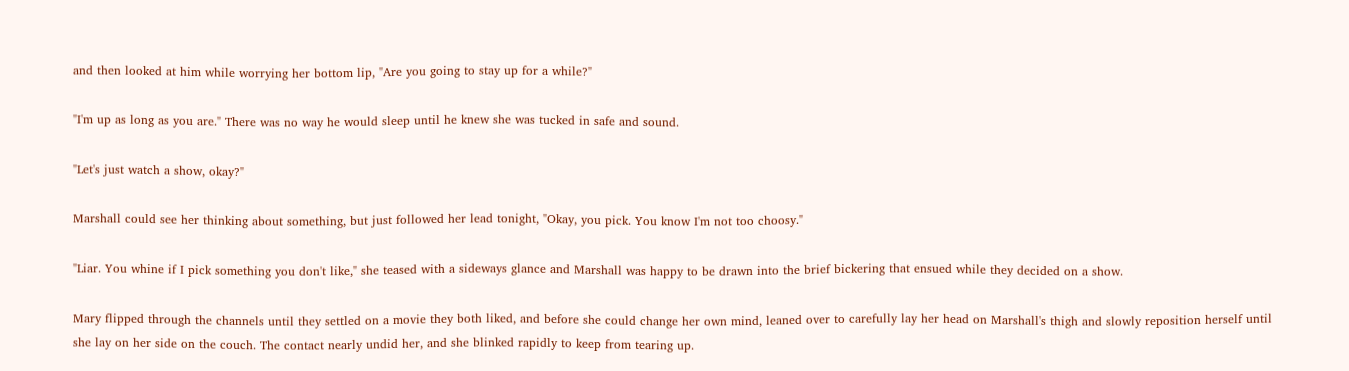and then looked at him while worrying her bottom lip, "Are you going to stay up for a while?"

"I'm up as long as you are." There was no way he would sleep until he knew she was tucked in safe and sound.

"Let's just watch a show, okay?"

Marshall could see her thinking about something, but just followed her lead tonight, "Okay, you pick. You know I'm not too choosy."

"Liar. You whine if I pick something you don't like," she teased with a sideways glance and Marshall was happy to be drawn into the brief bickering that ensued while they decided on a show.

Mary flipped through the channels until they settled on a movie they both liked, and before she could change her own mind, leaned over to carefully lay her head on Marshall's thigh and slowly reposition herself until she lay on her side on the couch. The contact nearly undid her, and she blinked rapidly to keep from tearing up.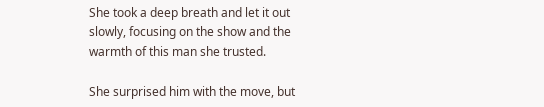She took a deep breath and let it out slowly, focusing on the show and the warmth of this man she trusted.

She surprised him with the move, but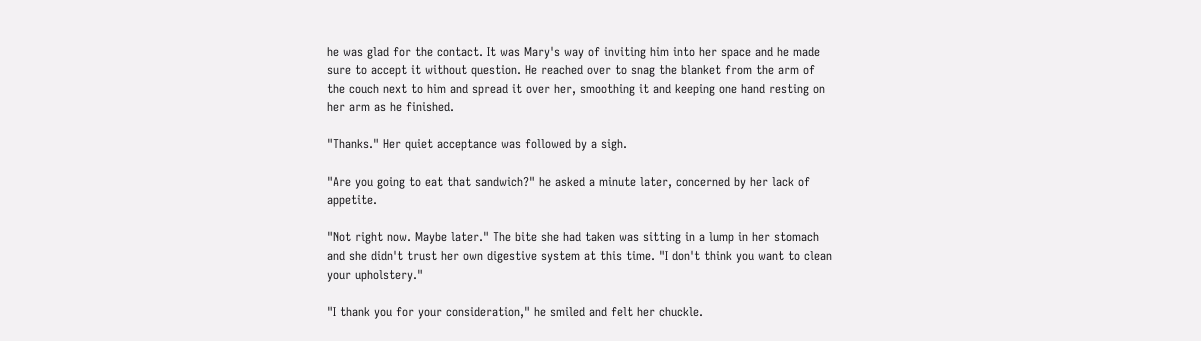he was glad for the contact. It was Mary's way of inviting him into her space and he made sure to accept it without question. He reached over to snag the blanket from the arm of the couch next to him and spread it over her, smoothing it and keeping one hand resting on her arm as he finished.

"Thanks." Her quiet acceptance was followed by a sigh.

"Are you going to eat that sandwich?" he asked a minute later, concerned by her lack of appetite.

"Not right now. Maybe later." The bite she had taken was sitting in a lump in her stomach and she didn't trust her own digestive system at this time. "I don't think you want to clean your upholstery."

"I thank you for your consideration," he smiled and felt her chuckle.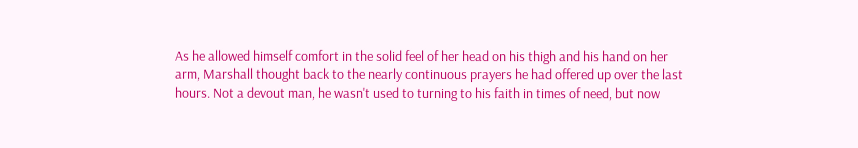As he allowed himself comfort in the solid feel of her head on his thigh and his hand on her arm, Marshall thought back to the nearly continuous prayers he had offered up over the last hours. Not a devout man, he wasn't used to turning to his faith in times of need, but now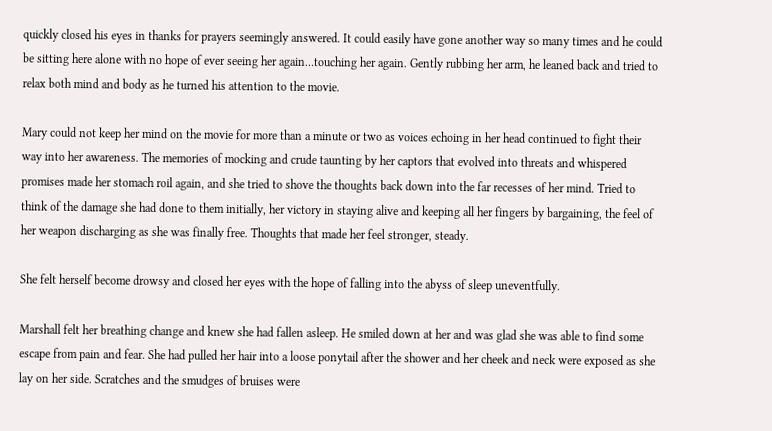quickly closed his eyes in thanks for prayers seemingly answered. It could easily have gone another way so many times and he could be sitting here alone with no hope of ever seeing her again…touching her again. Gently rubbing her arm, he leaned back and tried to relax both mind and body as he turned his attention to the movie.

Mary could not keep her mind on the movie for more than a minute or two as voices echoing in her head continued to fight their way into her awareness. The memories of mocking and crude taunting by her captors that evolved into threats and whispered promises made her stomach roil again, and she tried to shove the thoughts back down into the far recesses of her mind. Tried to think of the damage she had done to them initially, her victory in staying alive and keeping all her fingers by bargaining, the feel of her weapon discharging as she was finally free. Thoughts that made her feel stronger, steady.

She felt herself become drowsy and closed her eyes with the hope of falling into the abyss of sleep uneventfully.

Marshall felt her breathing change and knew she had fallen asleep. He smiled down at her and was glad she was able to find some escape from pain and fear. She had pulled her hair into a loose ponytail after the shower and her cheek and neck were exposed as she lay on her side. Scratches and the smudges of bruises were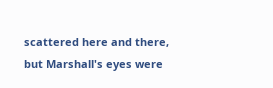scattered here and there, but Marshall's eyes were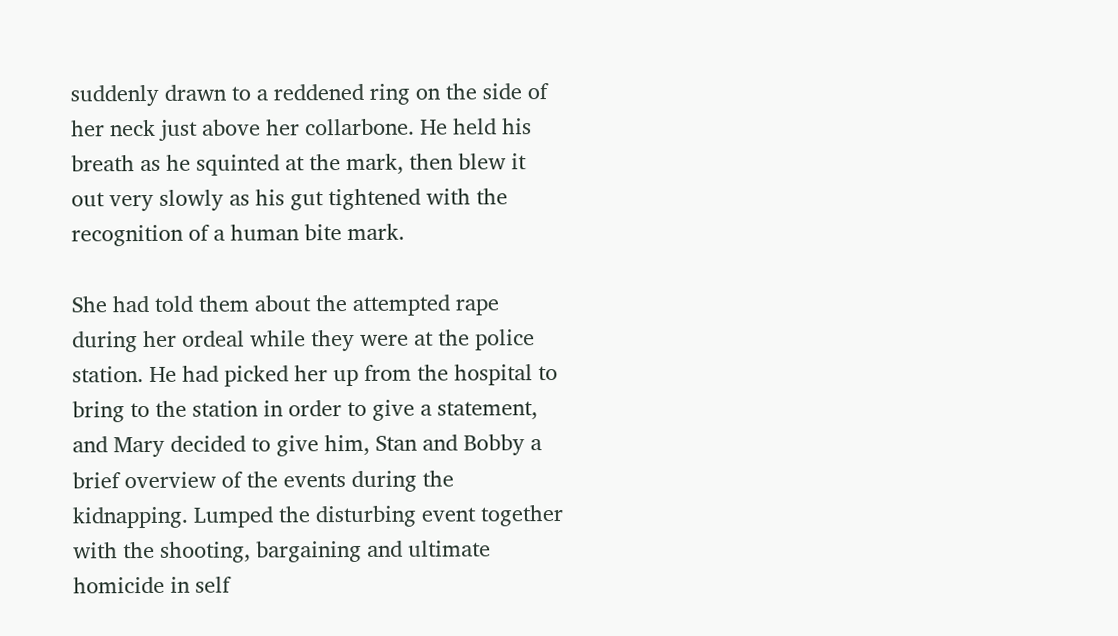suddenly drawn to a reddened ring on the side of her neck just above her collarbone. He held his breath as he squinted at the mark, then blew it out very slowly as his gut tightened with the recognition of a human bite mark.

She had told them about the attempted rape during her ordeal while they were at the police station. He had picked her up from the hospital to bring to the station in order to give a statement, and Mary decided to give him, Stan and Bobby a brief overview of the events during the kidnapping. Lumped the disturbing event together with the shooting, bargaining and ultimate homicide in self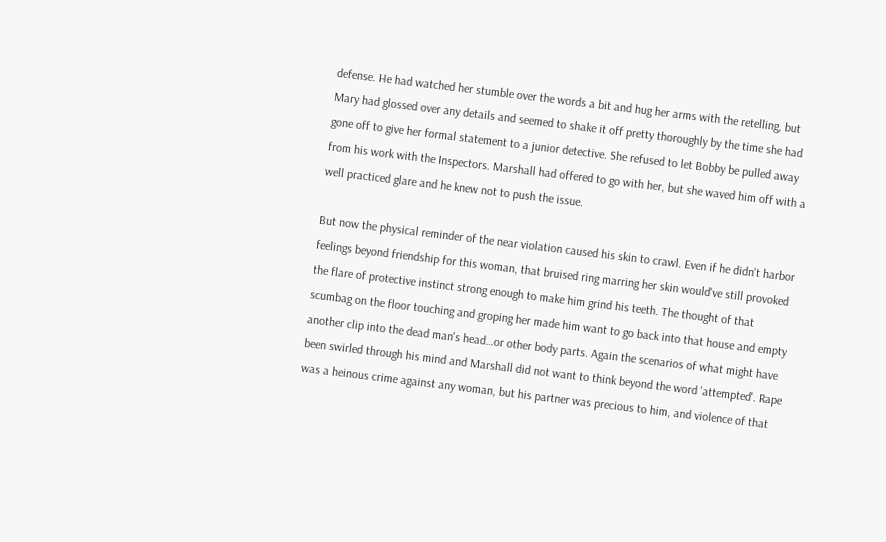defense. He had watched her stumble over the words a bit and hug her arms with the retelling, but Mary had glossed over any details and seemed to shake it off pretty thoroughly by the time she had gone off to give her formal statement to a junior detective. She refused to let Bobby be pulled away from his work with the Inspectors. Marshall had offered to go with her, but she waved him off with a well practiced glare and he knew not to push the issue.

But now the physical reminder of the near violation caused his skin to crawl. Even if he didn't harbor feelings beyond friendship for this woman, that bruised ring marring her skin would've still provoked the flare of protective instinct strong enough to make him grind his teeth. The thought of that scumbag on the floor touching and groping her made him want to go back into that house and empty another clip into the dead man's head…or other body parts. Again the scenarios of what might have been swirled through his mind and Marshall did not want to think beyond the word 'attempted'. Rape was a heinous crime against any woman, but his partner was precious to him, and violence of that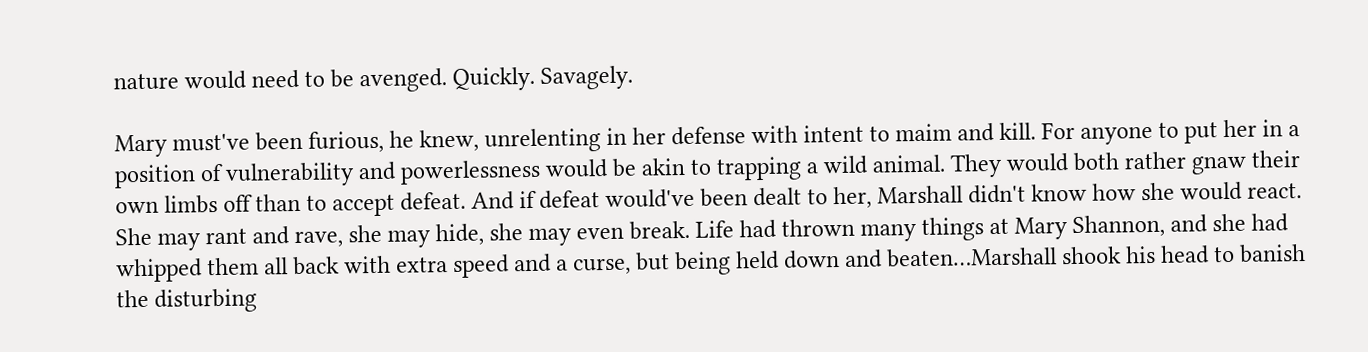nature would need to be avenged. Quickly. Savagely.

Mary must've been furious, he knew, unrelenting in her defense with intent to maim and kill. For anyone to put her in a position of vulnerability and powerlessness would be akin to trapping a wild animal. They would both rather gnaw their own limbs off than to accept defeat. And if defeat would've been dealt to her, Marshall didn't know how she would react. She may rant and rave, she may hide, she may even break. Life had thrown many things at Mary Shannon, and she had whipped them all back with extra speed and a curse, but being held down and beaten…Marshall shook his head to banish the disturbing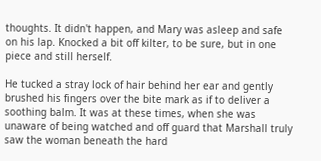thoughts. It didn't happen, and Mary was asleep and safe on his lap. Knocked a bit off kilter, to be sure, but in one piece and still herself.

He tucked a stray lock of hair behind her ear and gently brushed his fingers over the bite mark as if to deliver a soothing balm. It was at these times, when she was unaware of being watched and off guard that Marshall truly saw the woman beneath the hard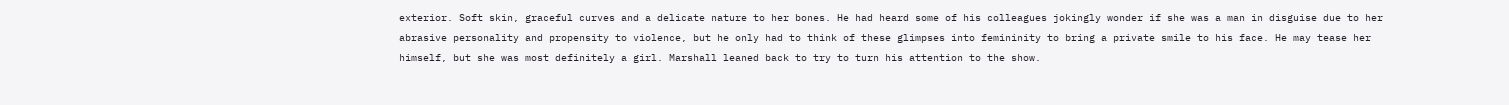exterior. Soft skin, graceful curves and a delicate nature to her bones. He had heard some of his colleagues jokingly wonder if she was a man in disguise due to her abrasive personality and propensity to violence, but he only had to think of these glimpses into femininity to bring a private smile to his face. He may tease her himself, but she was most definitely a girl. Marshall leaned back to try to turn his attention to the show.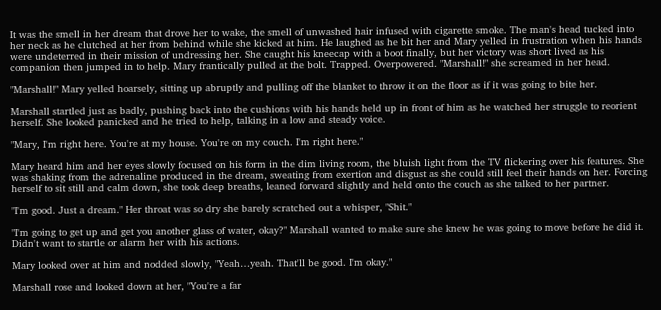It was the smell in her dream that drove her to wake, the smell of unwashed hair infused with cigarette smoke. The man's head tucked into her neck as he clutched at her from behind while she kicked at him. He laughed as he bit her and Mary yelled in frustration when his hands were undeterred in their mission of undressing her. She caught his kneecap with a boot finally, but her victory was short lived as his companion then jumped in to help. Mary frantically pulled at the bolt. Trapped. Overpowered. "Marshall!" she screamed in her head.

"Marshall!" Mary yelled hoarsely, sitting up abruptly and pulling off the blanket to throw it on the floor as if it was going to bite her.

Marshall startled just as badly, pushing back into the cushions with his hands held up in front of him as he watched her struggle to reorient herself. She looked panicked and he tried to help, talking in a low and steady voice.

"Mary, I'm right here. You're at my house. You're on my couch. I'm right here."

Mary heard him and her eyes slowly focused on his form in the dim living room, the bluish light from the TV flickering over his features. She was shaking from the adrenaline produced in the dream, sweating from exertion and disgust as she could still feel their hands on her. Forcing herself to sit still and calm down, she took deep breaths, leaned forward slightly and held onto the couch as she talked to her partner.

"I'm good. Just a dream." Her throat was so dry she barely scratched out a whisper, "Shit."

"I'm going to get up and get you another glass of water, okay?" Marshall wanted to make sure she knew he was going to move before he did it. Didn't want to startle or alarm her with his actions.

Mary looked over at him and nodded slowly, "Yeah…yeah. That'll be good. I'm okay."

Marshall rose and looked down at her, "You're a far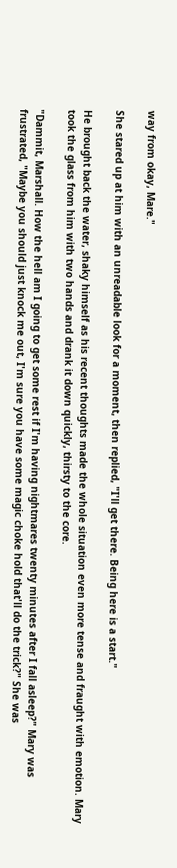way from okay, Mare."

She stared up at him with an unreadable look for a moment, then replied, "I'll get there. Being here is a start."

He brought back the water, shaky himself as his recent thoughts made the whole situation even more tense and fraught with emotion. Mary took the glass from him with two hands and drank it down quickly, thirsty to the core.

"Dammit, Marshall. How the hell am I going to get some rest if I'm having nightmares twenty minutes after I fall asleep?" Mary was frustrated, "Maybe you should just knock me out, I'm sure you have some magic choke hold that'll do the trick?" She was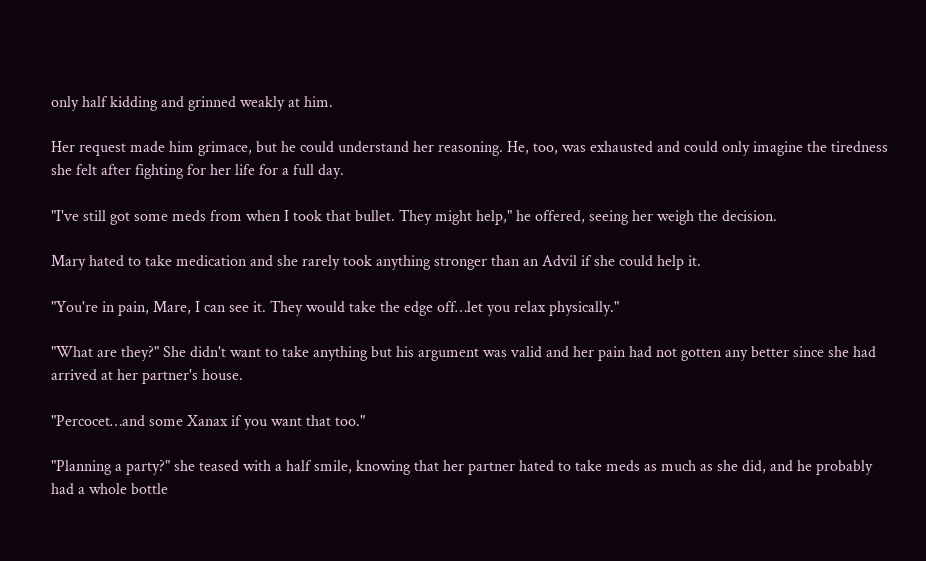only half kidding and grinned weakly at him.

Her request made him grimace, but he could understand her reasoning. He, too, was exhausted and could only imagine the tiredness she felt after fighting for her life for a full day.

"I've still got some meds from when I took that bullet. They might help," he offered, seeing her weigh the decision.

Mary hated to take medication and she rarely took anything stronger than an Advil if she could help it.

"You're in pain, Mare, I can see it. They would take the edge off…let you relax physically."

"What are they?" She didn't want to take anything but his argument was valid and her pain had not gotten any better since she had arrived at her partner's house.

"Percocet…and some Xanax if you want that too."

"Planning a party?" she teased with a half smile, knowing that her partner hated to take meds as much as she did, and he probably had a whole bottle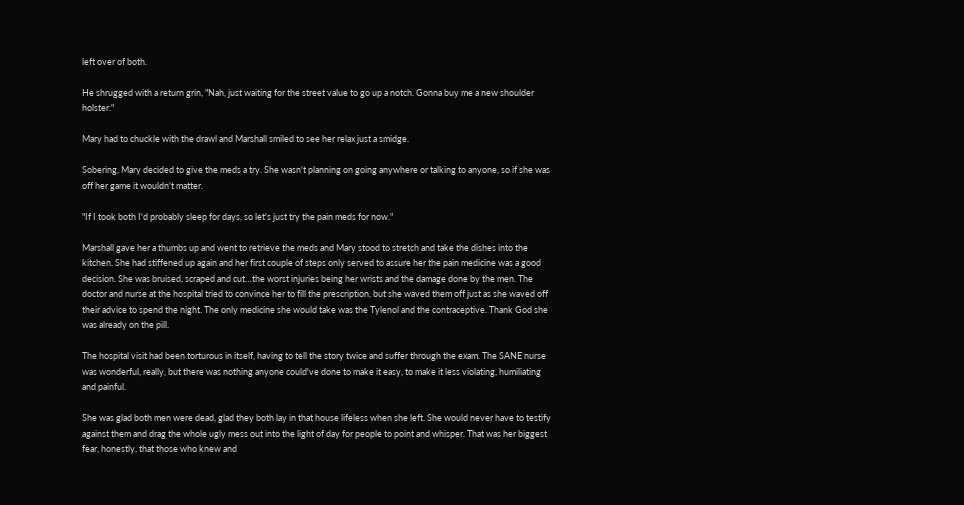left over of both.

He shrugged with a return grin, "Nah, just waiting for the street value to go up a notch. Gonna buy me a new shoulder holster."

Mary had to chuckle with the drawl and Marshall smiled to see her relax just a smidge.

Sobering, Mary decided to give the meds a try. She wasn't planning on going anywhere or talking to anyone, so if she was off her game it wouldn't matter.

"If I took both I'd probably sleep for days, so let's just try the pain meds for now."

Marshall gave her a thumbs up and went to retrieve the meds and Mary stood to stretch and take the dishes into the kitchen. She had stiffened up again and her first couple of steps only served to assure her the pain medicine was a good decision. She was bruised, scraped and cut…the worst injuries being her wrists and the damage done by the men. The doctor and nurse at the hospital tried to convince her to fill the prescription, but she waved them off just as she waved off their advice to spend the night. The only medicine she would take was the Tylenol and the contraceptive. Thank God she was already on the pill.

The hospital visit had been torturous in itself, having to tell the story twice and suffer through the exam. The SANE nurse was wonderful, really, but there was nothing anyone could've done to make it easy, to make it less violating, humiliating and painful.

She was glad both men were dead, glad they both lay in that house lifeless when she left. She would never have to testify against them and drag the whole ugly mess out into the light of day for people to point and whisper. That was her biggest fear, honestly, that those who knew and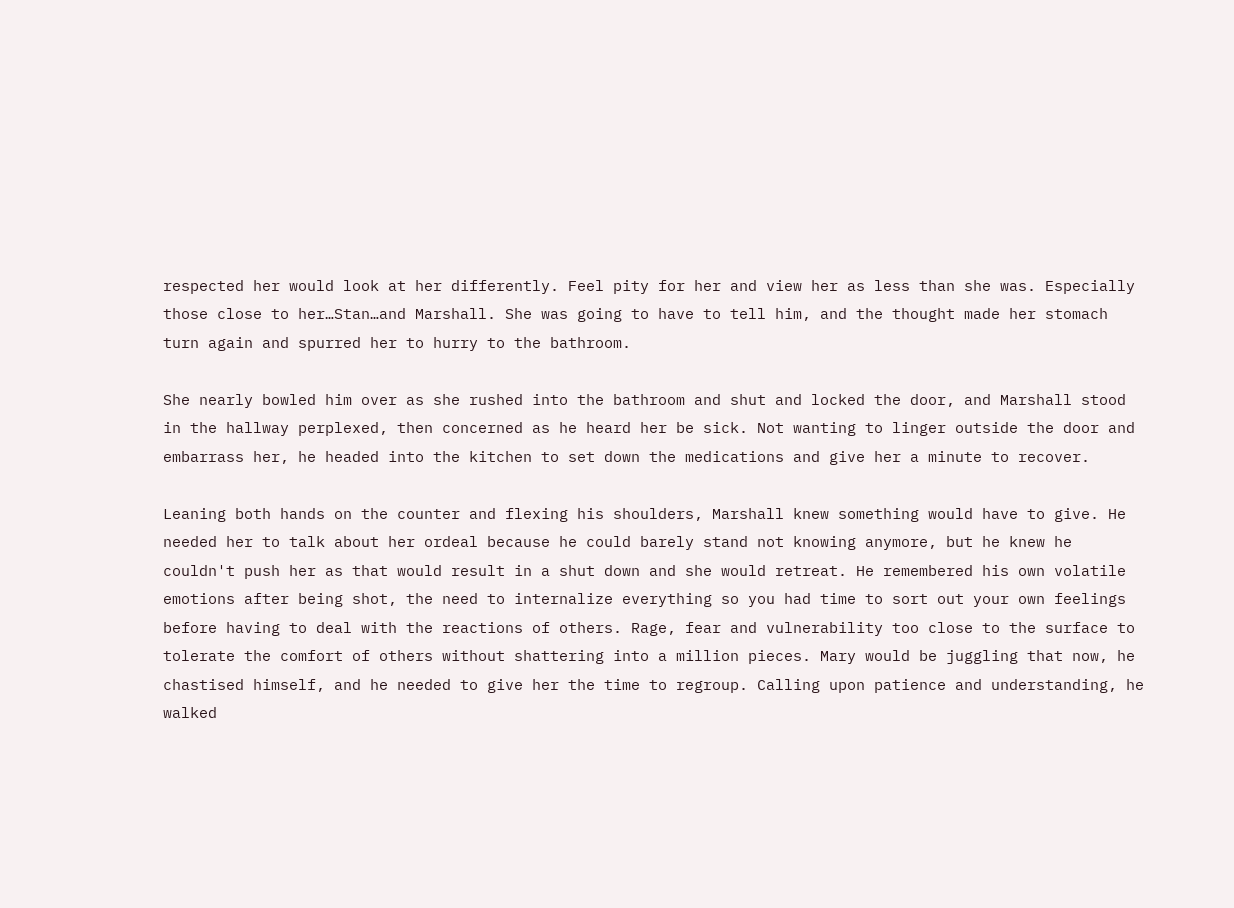respected her would look at her differently. Feel pity for her and view her as less than she was. Especially those close to her…Stan…and Marshall. She was going to have to tell him, and the thought made her stomach turn again and spurred her to hurry to the bathroom.

She nearly bowled him over as she rushed into the bathroom and shut and locked the door, and Marshall stood in the hallway perplexed, then concerned as he heard her be sick. Not wanting to linger outside the door and embarrass her, he headed into the kitchen to set down the medications and give her a minute to recover.

Leaning both hands on the counter and flexing his shoulders, Marshall knew something would have to give. He needed her to talk about her ordeal because he could barely stand not knowing anymore, but he knew he couldn't push her as that would result in a shut down and she would retreat. He remembered his own volatile emotions after being shot, the need to internalize everything so you had time to sort out your own feelings before having to deal with the reactions of others. Rage, fear and vulnerability too close to the surface to tolerate the comfort of others without shattering into a million pieces. Mary would be juggling that now, he chastised himself, and he needed to give her the time to regroup. Calling upon patience and understanding, he walked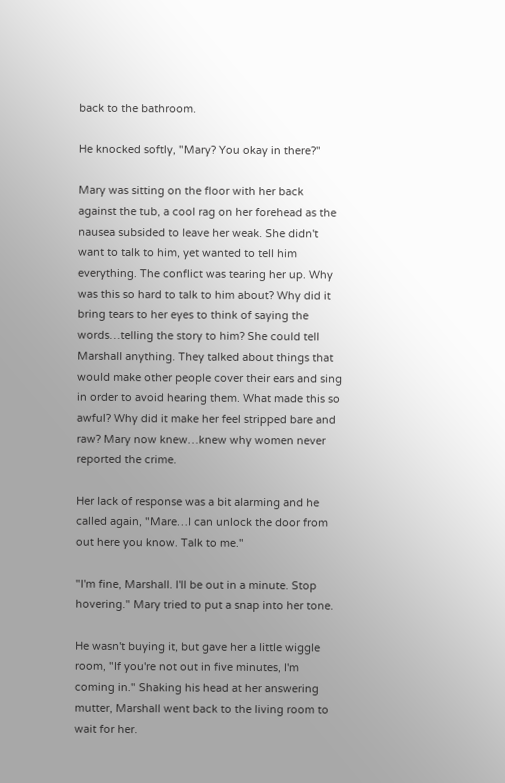back to the bathroom.

He knocked softly, "Mary? You okay in there?"

Mary was sitting on the floor with her back against the tub, a cool rag on her forehead as the nausea subsided to leave her weak. She didn't want to talk to him, yet wanted to tell him everything. The conflict was tearing her up. Why was this so hard to talk to him about? Why did it bring tears to her eyes to think of saying the words…telling the story to him? She could tell Marshall anything. They talked about things that would make other people cover their ears and sing in order to avoid hearing them. What made this so awful? Why did it make her feel stripped bare and raw? Mary now knew…knew why women never reported the crime.

Her lack of response was a bit alarming and he called again, "Mare…I can unlock the door from out here you know. Talk to me."

"I'm fine, Marshall. I'll be out in a minute. Stop hovering." Mary tried to put a snap into her tone.

He wasn't buying it, but gave her a little wiggle room, "If you're not out in five minutes, I'm coming in." Shaking his head at her answering mutter, Marshall went back to the living room to wait for her.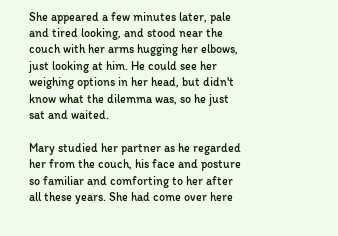She appeared a few minutes later, pale and tired looking, and stood near the couch with her arms hugging her elbows, just looking at him. He could see her weighing options in her head, but didn't know what the dilemma was, so he just sat and waited.

Mary studied her partner as he regarded her from the couch, his face and posture so familiar and comforting to her after all these years. She had come over here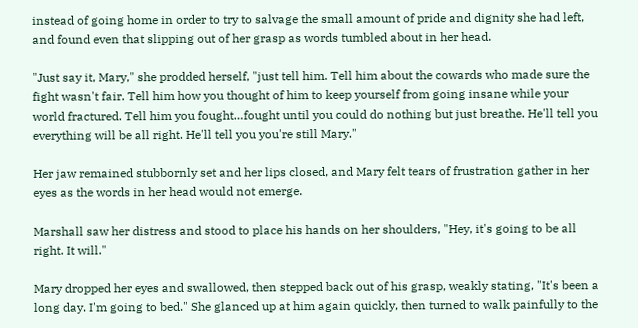instead of going home in order to try to salvage the small amount of pride and dignity she had left, and found even that slipping out of her grasp as words tumbled about in her head.

"Just say it, Mary," she prodded herself, "just tell him. Tell him about the cowards who made sure the fight wasn't fair. Tell him how you thought of him to keep yourself from going insane while your world fractured. Tell him you fought…fought until you could do nothing but just breathe. He'll tell you everything will be all right. He'll tell you you're still Mary."

Her jaw remained stubbornly set and her lips closed, and Mary felt tears of frustration gather in her eyes as the words in her head would not emerge.

Marshall saw her distress and stood to place his hands on her shoulders, "Hey, it's going to be all right. It will."

Mary dropped her eyes and swallowed, then stepped back out of his grasp, weakly stating, "It's been a long day. I'm going to bed." She glanced up at him again quickly, then turned to walk painfully to the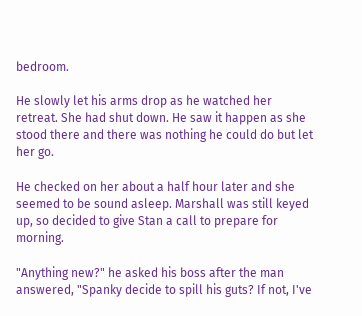bedroom.

He slowly let his arms drop as he watched her retreat. She had shut down. He saw it happen as she stood there and there was nothing he could do but let her go.

He checked on her about a half hour later and she seemed to be sound asleep. Marshall was still keyed up, so decided to give Stan a call to prepare for morning.

"Anything new?" he asked his boss after the man answered, "Spanky decide to spill his guts? If not, I've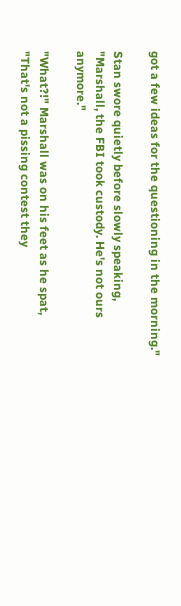got a few ideas for the questioning in the morning."

Stan swore quietly before slowly speaking, "Marshall, the FBI took custody. He's not ours anymore."

"What?!" Marshall was on his feet as he spat, "That's not a pissing contest they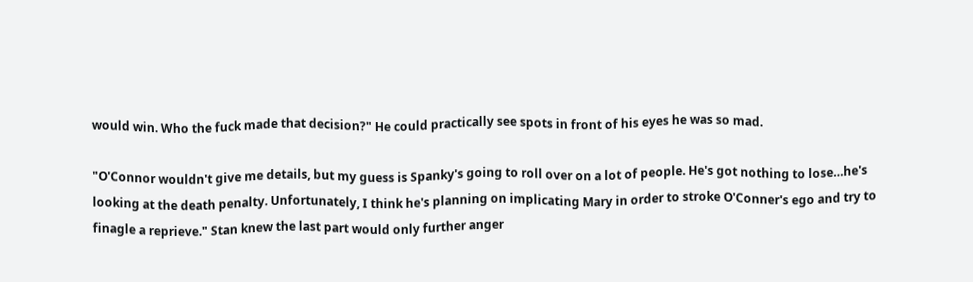would win. Who the fuck made that decision?" He could practically see spots in front of his eyes he was so mad.

"O'Connor wouldn't give me details, but my guess is Spanky's going to roll over on a lot of people. He's got nothing to lose…he's looking at the death penalty. Unfortunately, I think he's planning on implicating Mary in order to stroke O'Conner's ego and try to finagle a reprieve." Stan knew the last part would only further anger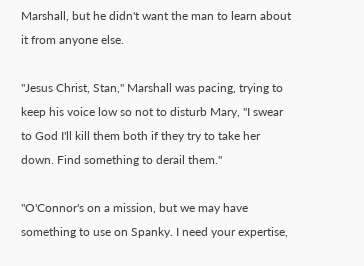Marshall, but he didn't want the man to learn about it from anyone else.

"Jesus Christ, Stan," Marshall was pacing, trying to keep his voice low so not to disturb Mary, "I swear to God I'll kill them both if they try to take her down. Find something to derail them."

"O'Connor's on a mission, but we may have something to use on Spanky. I need your expertise,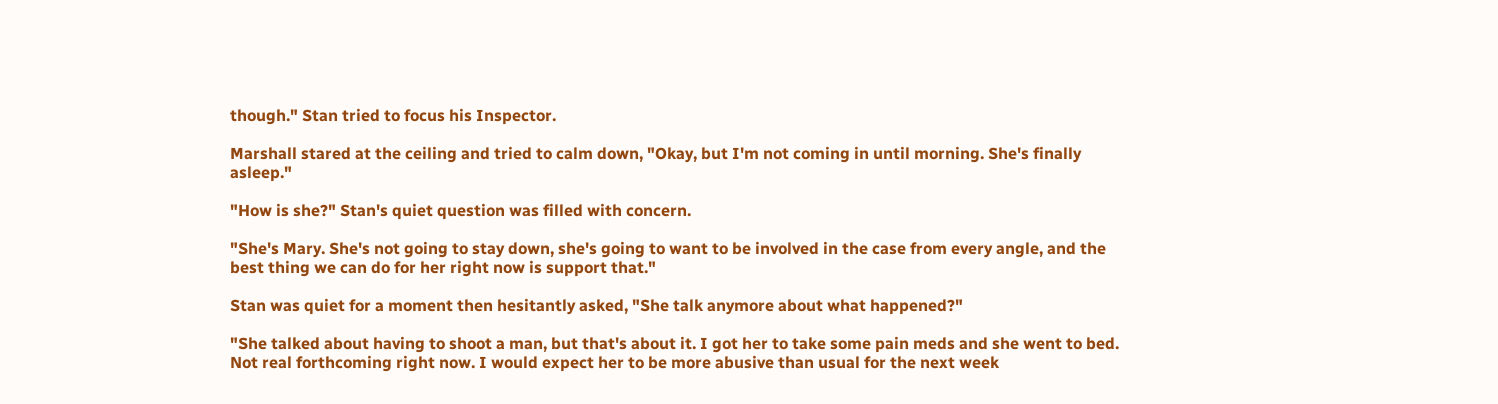though." Stan tried to focus his Inspector.

Marshall stared at the ceiling and tried to calm down, "Okay, but I'm not coming in until morning. She's finally asleep."

"How is she?" Stan's quiet question was filled with concern.

"She's Mary. She's not going to stay down, she's going to want to be involved in the case from every angle, and the best thing we can do for her right now is support that."

Stan was quiet for a moment then hesitantly asked, "She talk anymore about what happened?"

"She talked about having to shoot a man, but that's about it. I got her to take some pain meds and she went to bed. Not real forthcoming right now. I would expect her to be more abusive than usual for the next week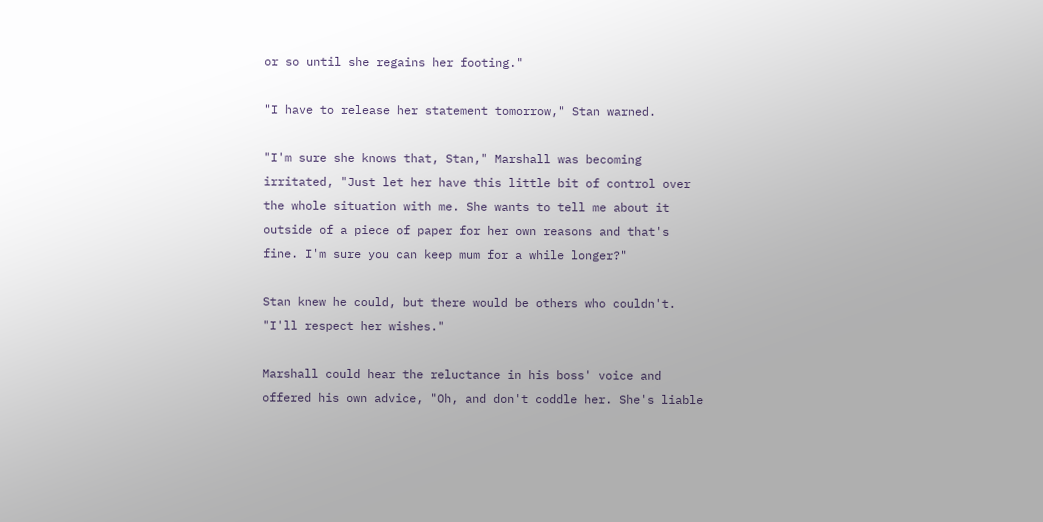or so until she regains her footing."

"I have to release her statement tomorrow," Stan warned.

"I'm sure she knows that, Stan," Marshall was becoming irritated, "Just let her have this little bit of control over the whole situation with me. She wants to tell me about it outside of a piece of paper for her own reasons and that's fine. I'm sure you can keep mum for a while longer?"

Stan knew he could, but there would be others who couldn't. "I'll respect her wishes."

Marshall could hear the reluctance in his boss' voice and offered his own advice, "Oh, and don't coddle her. She's liable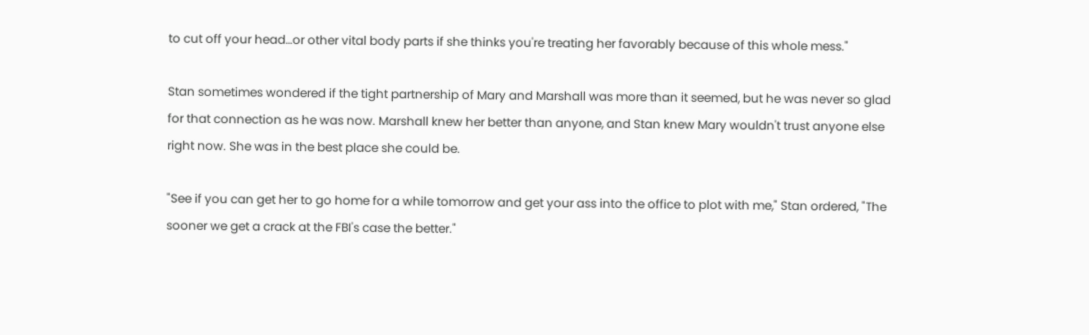to cut off your head…or other vital body parts if she thinks you're treating her favorably because of this whole mess."

Stan sometimes wondered if the tight partnership of Mary and Marshall was more than it seemed, but he was never so glad for that connection as he was now. Marshall knew her better than anyone, and Stan knew Mary wouldn't trust anyone else right now. She was in the best place she could be.

"See if you can get her to go home for a while tomorrow and get your ass into the office to plot with me," Stan ordered, "The sooner we get a crack at the FBI's case the better."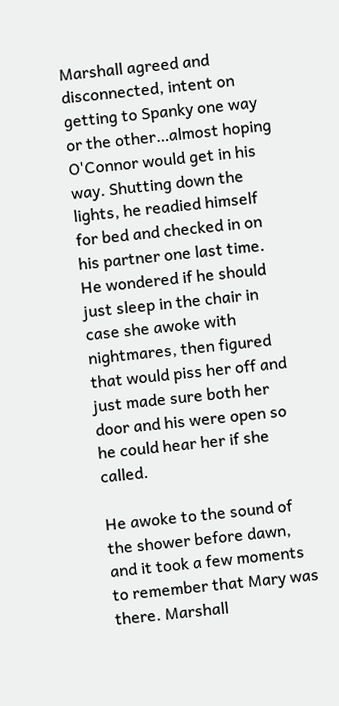Marshall agreed and disconnected, intent on getting to Spanky one way or the other…almost hoping O'Connor would get in his way. Shutting down the lights, he readied himself for bed and checked in on his partner one last time. He wondered if he should just sleep in the chair in case she awoke with nightmares, then figured that would piss her off and just made sure both her door and his were open so he could hear her if she called.

He awoke to the sound of the shower before dawn, and it took a few moments to remember that Mary was there. Marshall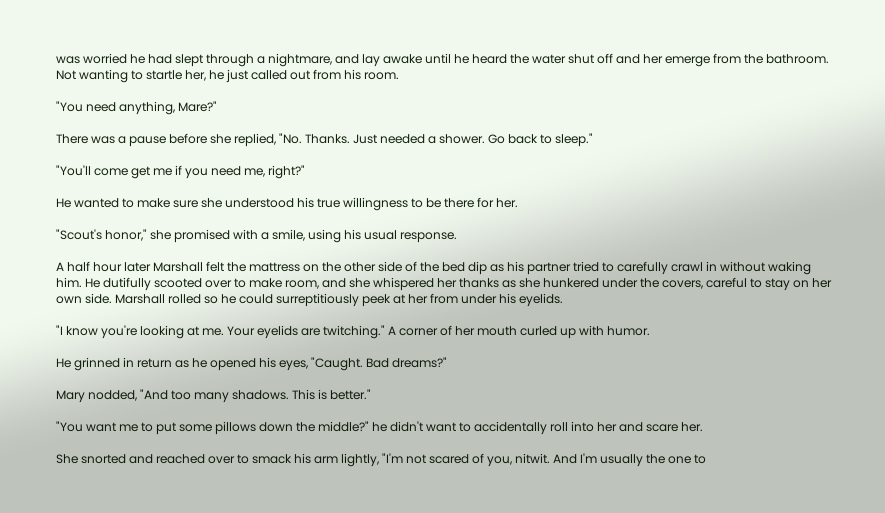was worried he had slept through a nightmare, and lay awake until he heard the water shut off and her emerge from the bathroom. Not wanting to startle her, he just called out from his room.

"You need anything, Mare?"

There was a pause before she replied, "No. Thanks. Just needed a shower. Go back to sleep."

"You'll come get me if you need me, right?"

He wanted to make sure she understood his true willingness to be there for her.

"Scout's honor," she promised with a smile, using his usual response.

A half hour later Marshall felt the mattress on the other side of the bed dip as his partner tried to carefully crawl in without waking him. He dutifully scooted over to make room, and she whispered her thanks as she hunkered under the covers, careful to stay on her own side. Marshall rolled so he could surreptitiously peek at her from under his eyelids.

"I know you're looking at me. Your eyelids are twitching." A corner of her mouth curled up with humor.

He grinned in return as he opened his eyes, "Caught. Bad dreams?"

Mary nodded, "And too many shadows. This is better."

"You want me to put some pillows down the middle?" he didn't want to accidentally roll into her and scare her.

She snorted and reached over to smack his arm lightly, "I'm not scared of you, nitwit. And I'm usually the one to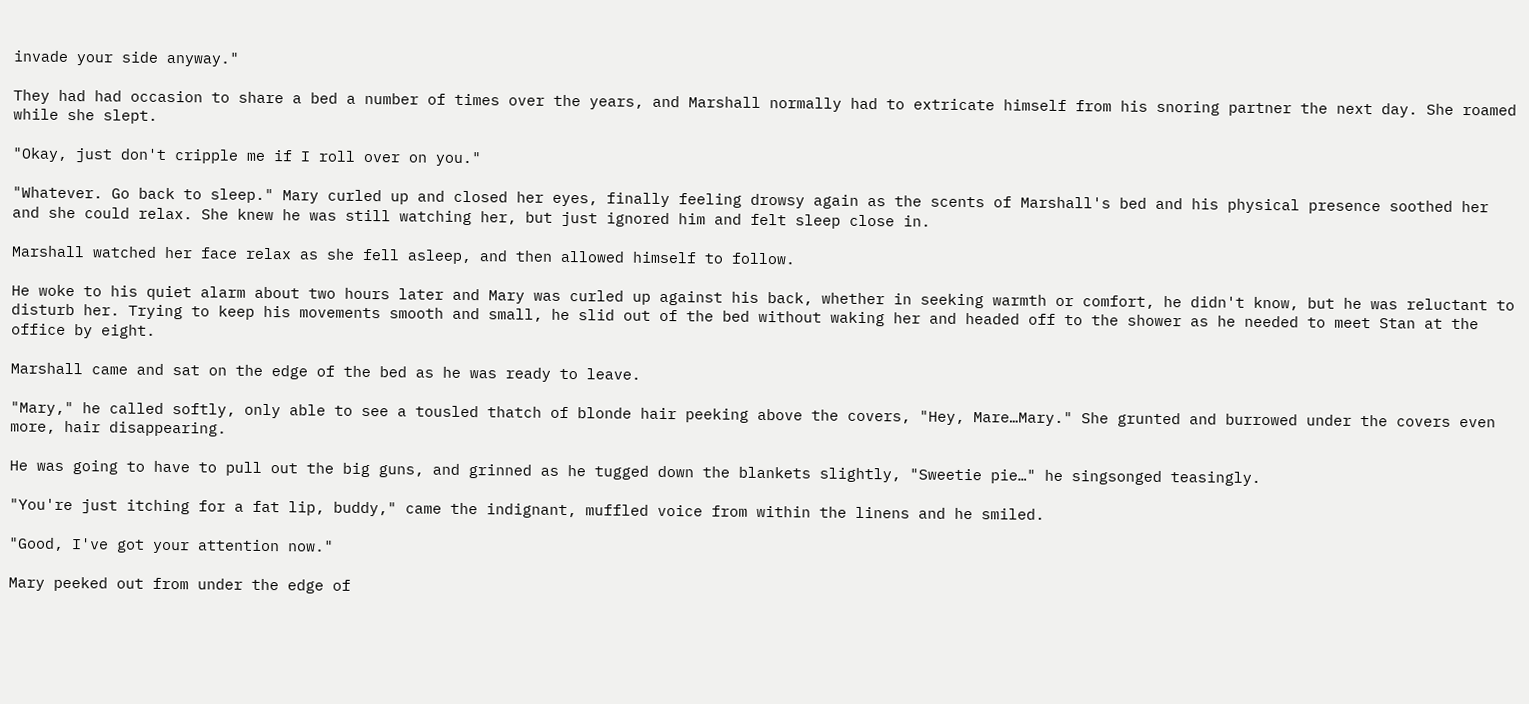invade your side anyway."

They had had occasion to share a bed a number of times over the years, and Marshall normally had to extricate himself from his snoring partner the next day. She roamed while she slept.

"Okay, just don't cripple me if I roll over on you."

"Whatever. Go back to sleep." Mary curled up and closed her eyes, finally feeling drowsy again as the scents of Marshall's bed and his physical presence soothed her and she could relax. She knew he was still watching her, but just ignored him and felt sleep close in.

Marshall watched her face relax as she fell asleep, and then allowed himself to follow.

He woke to his quiet alarm about two hours later and Mary was curled up against his back, whether in seeking warmth or comfort, he didn't know, but he was reluctant to disturb her. Trying to keep his movements smooth and small, he slid out of the bed without waking her and headed off to the shower as he needed to meet Stan at the office by eight.

Marshall came and sat on the edge of the bed as he was ready to leave.

"Mary," he called softly, only able to see a tousled thatch of blonde hair peeking above the covers, "Hey, Mare…Mary." She grunted and burrowed under the covers even more, hair disappearing.

He was going to have to pull out the big guns, and grinned as he tugged down the blankets slightly, "Sweetie pie…" he singsonged teasingly.

"You're just itching for a fat lip, buddy," came the indignant, muffled voice from within the linens and he smiled.

"Good, I've got your attention now."

Mary peeked out from under the edge of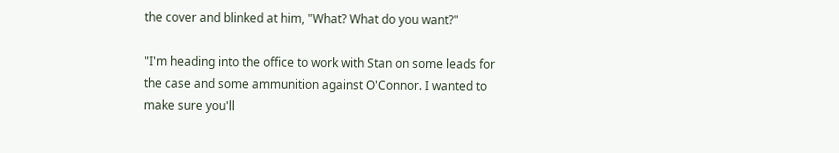the cover and blinked at him, "What? What do you want?"

"I'm heading into the office to work with Stan on some leads for the case and some ammunition against O'Connor. I wanted to make sure you'll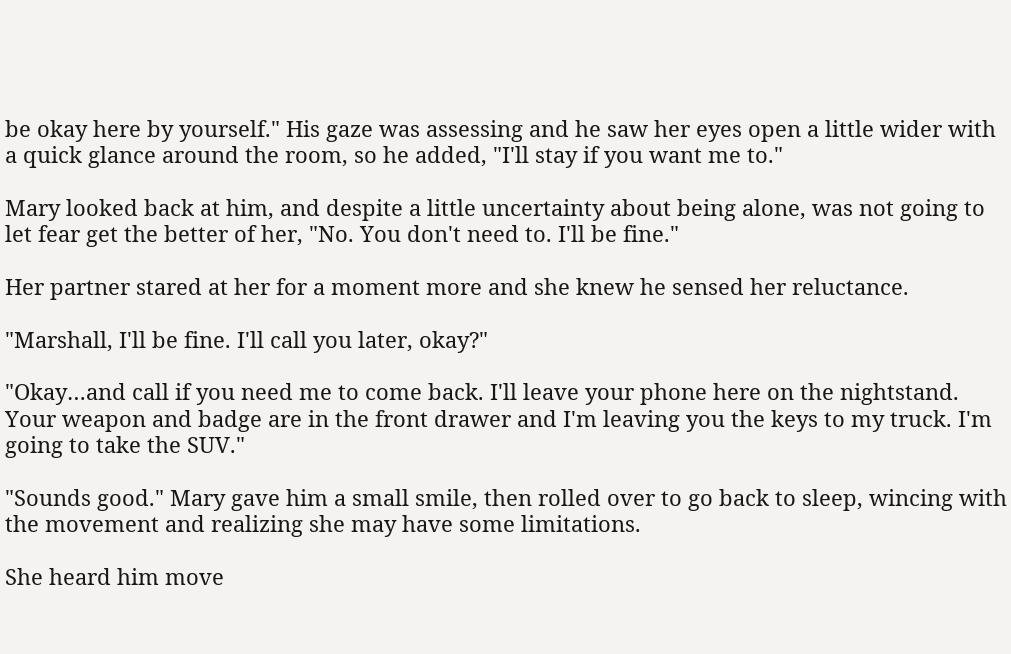be okay here by yourself." His gaze was assessing and he saw her eyes open a little wider with a quick glance around the room, so he added, "I'll stay if you want me to."

Mary looked back at him, and despite a little uncertainty about being alone, was not going to let fear get the better of her, "No. You don't need to. I'll be fine."

Her partner stared at her for a moment more and she knew he sensed her reluctance.

"Marshall, I'll be fine. I'll call you later, okay?"

"Okay…and call if you need me to come back. I'll leave your phone here on the nightstand. Your weapon and badge are in the front drawer and I'm leaving you the keys to my truck. I'm going to take the SUV."

"Sounds good." Mary gave him a small smile, then rolled over to go back to sleep, wincing with the movement and realizing she may have some limitations.

She heard him move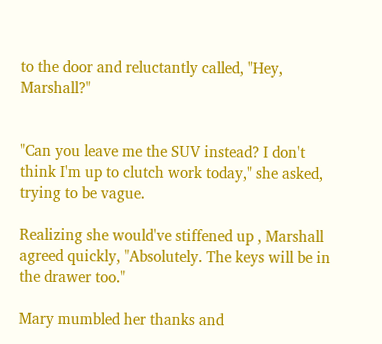to the door and reluctantly called, "Hey, Marshall?"


"Can you leave me the SUV instead? I don't think I'm up to clutch work today," she asked, trying to be vague.

Realizing she would've stiffened up , Marshall agreed quickly, "Absolutely. The keys will be in the drawer too."

Mary mumbled her thanks and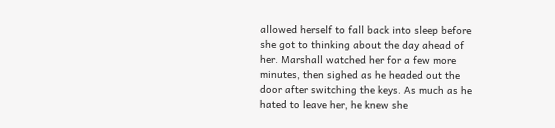allowed herself to fall back into sleep before she got to thinking about the day ahead of her. Marshall watched her for a few more minutes, then sighed as he headed out the door after switching the keys. As much as he hated to leave her, he knew she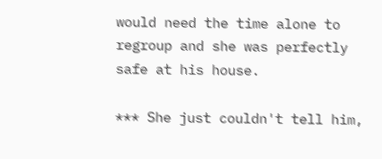would need the time alone to regroup and she was perfectly safe at his house.

*** She just couldn't tell him,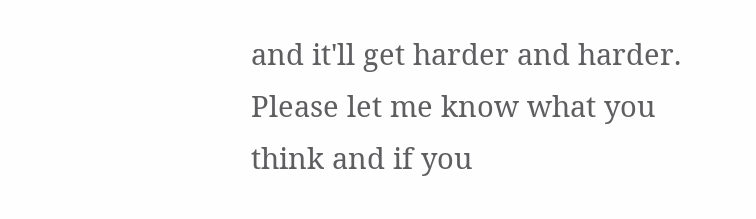and it'll get harder and harder. Please let me know what you think and if you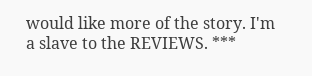would like more of the story. I'm a slave to the REVIEWS. ***